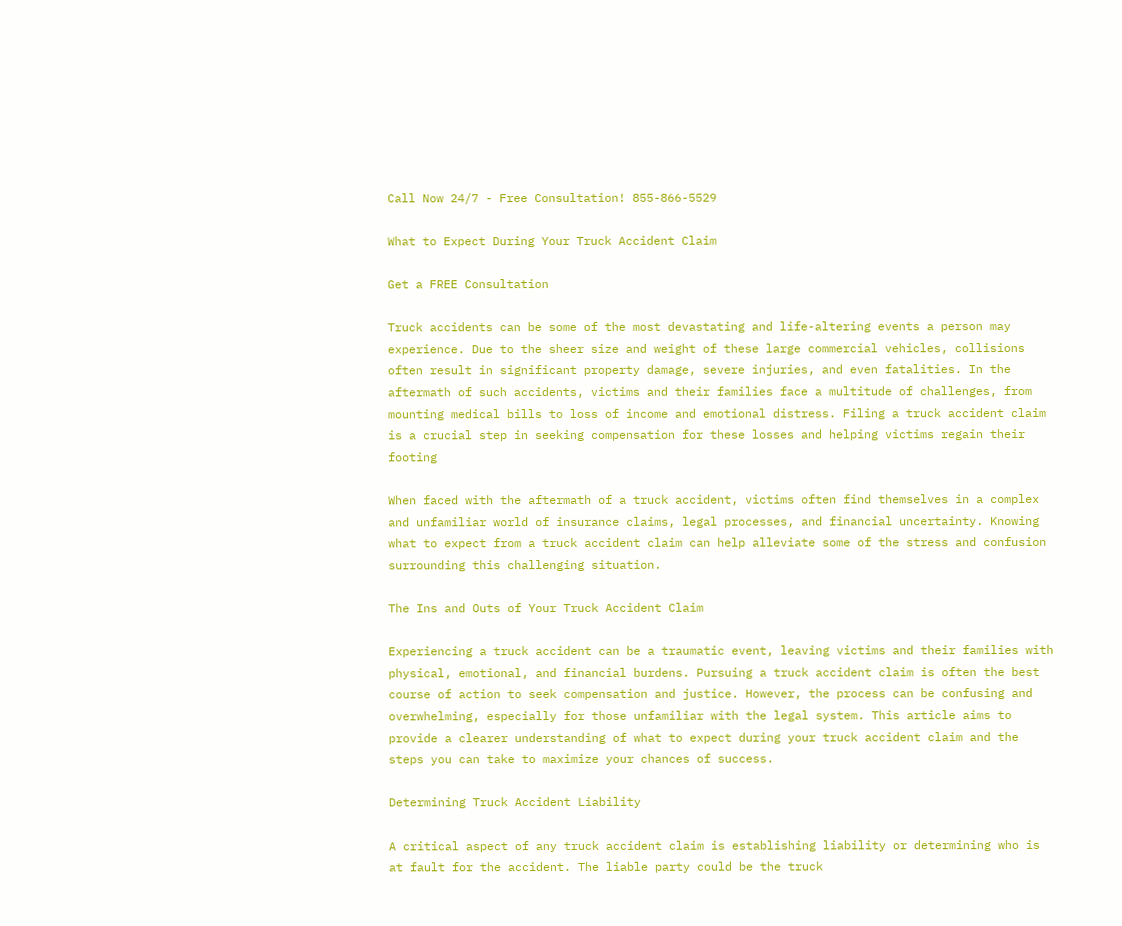Call Now 24/7 - Free Consultation! 855-866-5529

What to Expect During Your Truck Accident Claim

Get a FREE Consultation

Truck accidents can be some of the most devastating and life-altering events a person may experience. Due to the sheer size and weight of these large commercial vehicles, collisions often result in significant property damage, severe injuries, and even fatalities. In the aftermath of such accidents, victims and their families face a multitude of challenges, from mounting medical bills to loss of income and emotional distress. Filing a truck accident claim is a crucial step in seeking compensation for these losses and helping victims regain their footing

When faced with the aftermath of a truck accident, victims often find themselves in a complex and unfamiliar world of insurance claims, legal processes, and financial uncertainty. Knowing what to expect from a truck accident claim can help alleviate some of the stress and confusion surrounding this challenging situation.

The Ins and Outs of Your Truck Accident Claim

Experiencing a truck accident can be a traumatic event, leaving victims and their families with physical, emotional, and financial burdens. Pursuing a truck accident claim is often the best course of action to seek compensation and justice. However, the process can be confusing and overwhelming, especially for those unfamiliar with the legal system. This article aims to provide a clearer understanding of what to expect during your truck accident claim and the steps you can take to maximize your chances of success.

Determining Truck Accident Liability

A critical aspect of any truck accident claim is establishing liability or determining who is at fault for the accident. The liable party could be the truck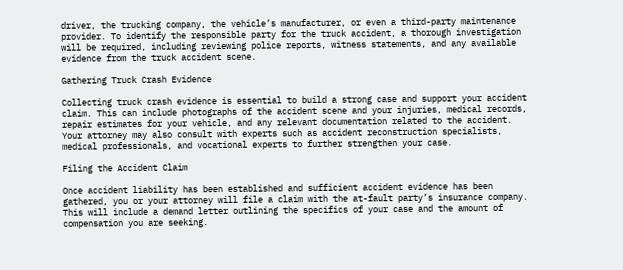driver, the trucking company, the vehicle’s manufacturer, or even a third-party maintenance provider. To identify the responsible party for the truck accident, a thorough investigation will be required, including reviewing police reports, witness statements, and any available evidence from the truck accident scene.

Gathering Truck Crash Evidence

Collecting truck crash evidence is essential to build a strong case and support your accident claim. This can include photographs of the accident scene and your injuries, medical records, repair estimates for your vehicle, and any relevant documentation related to the accident. Your attorney may also consult with experts such as accident reconstruction specialists, medical professionals, and vocational experts to further strengthen your case.

Filing the Accident Claim

Once accident liability has been established and sufficient accident evidence has been gathered, you or your attorney will file a claim with the at-fault party’s insurance company. This will include a demand letter outlining the specifics of your case and the amount of compensation you are seeking.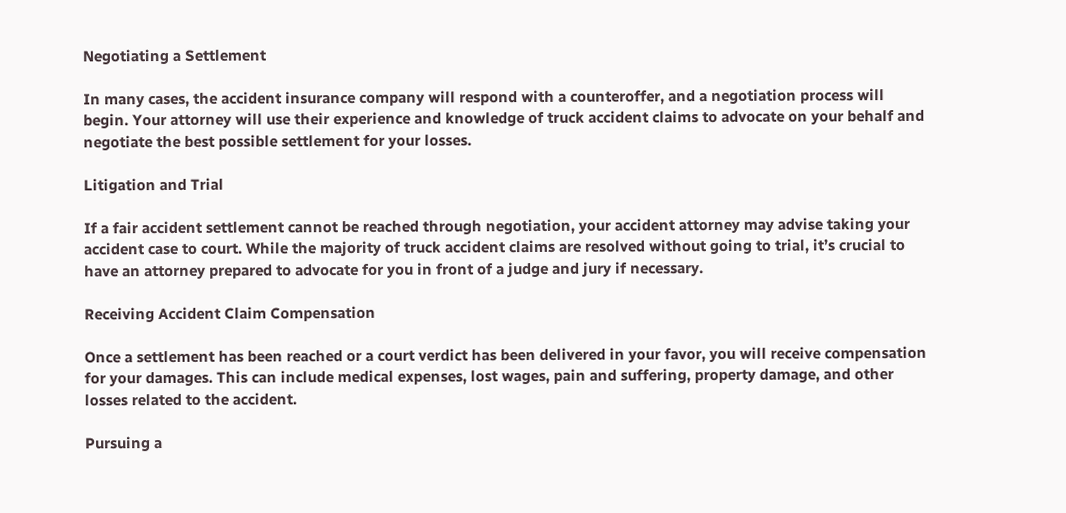Negotiating a Settlement

In many cases, the accident insurance company will respond with a counteroffer, and a negotiation process will begin. Your attorney will use their experience and knowledge of truck accident claims to advocate on your behalf and negotiate the best possible settlement for your losses.

Litigation and Trial

If a fair accident settlement cannot be reached through negotiation, your accident attorney may advise taking your accident case to court. While the majority of truck accident claims are resolved without going to trial, it’s crucial to have an attorney prepared to advocate for you in front of a judge and jury if necessary.

Receiving Accident Claim Compensation

Once a settlement has been reached or a court verdict has been delivered in your favor, you will receive compensation for your damages. This can include medical expenses, lost wages, pain and suffering, property damage, and other losses related to the accident.

Pursuing a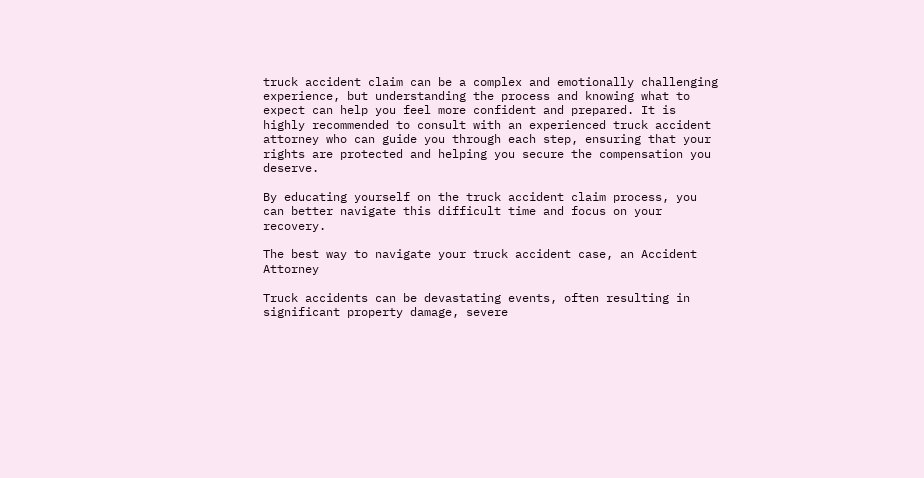truck accident claim can be a complex and emotionally challenging experience, but understanding the process and knowing what to expect can help you feel more confident and prepared. It is highly recommended to consult with an experienced truck accident attorney who can guide you through each step, ensuring that your rights are protected and helping you secure the compensation you deserve.

By educating yourself on the truck accident claim process, you can better navigate this difficult time and focus on your recovery.

The best way to navigate your truck accident case, an Accident Attorney

Truck accidents can be devastating events, often resulting in significant property damage, severe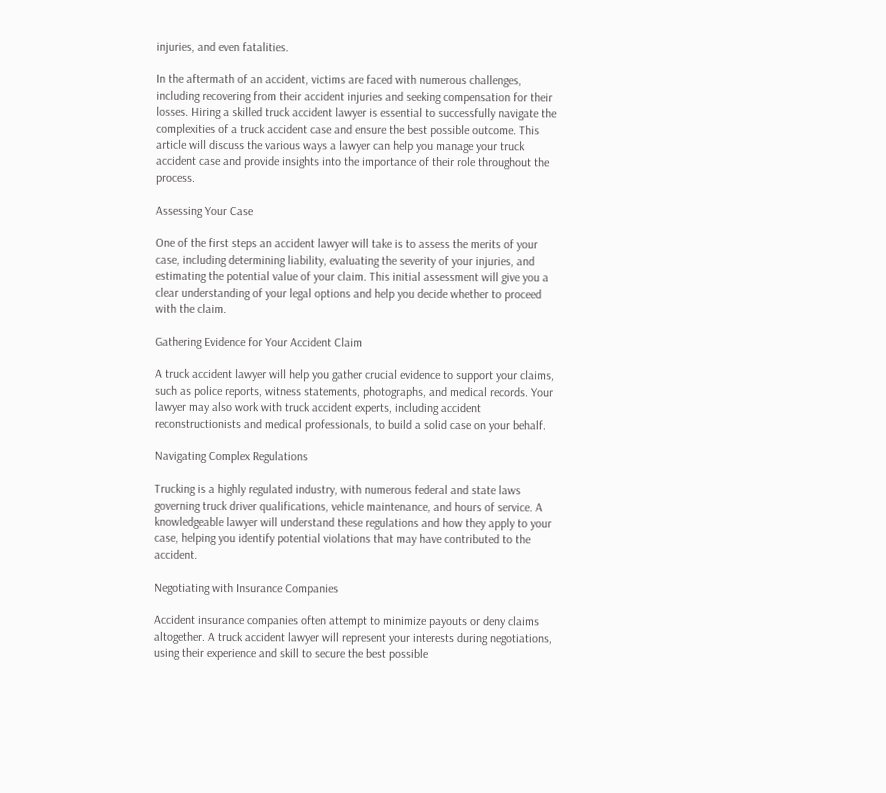injuries, and even fatalities.

In the aftermath of an accident, victims are faced with numerous challenges, including recovering from their accident injuries and seeking compensation for their losses. Hiring a skilled truck accident lawyer is essential to successfully navigate the complexities of a truck accident case and ensure the best possible outcome. This article will discuss the various ways a lawyer can help you manage your truck accident case and provide insights into the importance of their role throughout the process.

Assessing Your Case

One of the first steps an accident lawyer will take is to assess the merits of your case, including determining liability, evaluating the severity of your injuries, and estimating the potential value of your claim. This initial assessment will give you a clear understanding of your legal options and help you decide whether to proceed with the claim.

Gathering Evidence for Your Accident Claim

A truck accident lawyer will help you gather crucial evidence to support your claims, such as police reports, witness statements, photographs, and medical records. Your lawyer may also work with truck accident experts, including accident reconstructionists and medical professionals, to build a solid case on your behalf.

Navigating Complex Regulations

Trucking is a highly regulated industry, with numerous federal and state laws governing truck driver qualifications, vehicle maintenance, and hours of service. A knowledgeable lawyer will understand these regulations and how they apply to your case, helping you identify potential violations that may have contributed to the accident.

Negotiating with Insurance Companies

Accident insurance companies often attempt to minimize payouts or deny claims altogether. A truck accident lawyer will represent your interests during negotiations, using their experience and skill to secure the best possible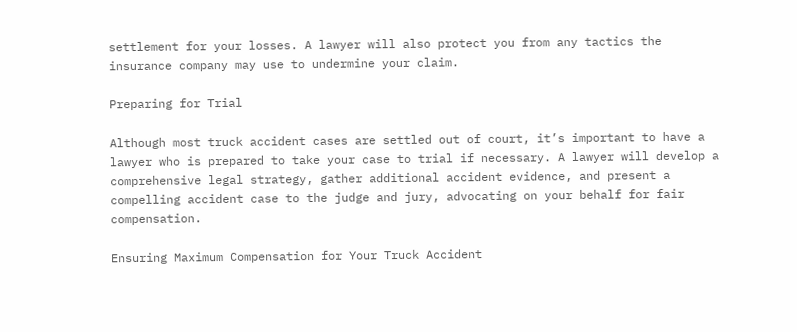settlement for your losses. A lawyer will also protect you from any tactics the insurance company may use to undermine your claim.

Preparing for Trial

Although most truck accident cases are settled out of court, it’s important to have a lawyer who is prepared to take your case to trial if necessary. A lawyer will develop a comprehensive legal strategy, gather additional accident evidence, and present a compelling accident case to the judge and jury, advocating on your behalf for fair compensation.

Ensuring Maximum Compensation for Your Truck Accident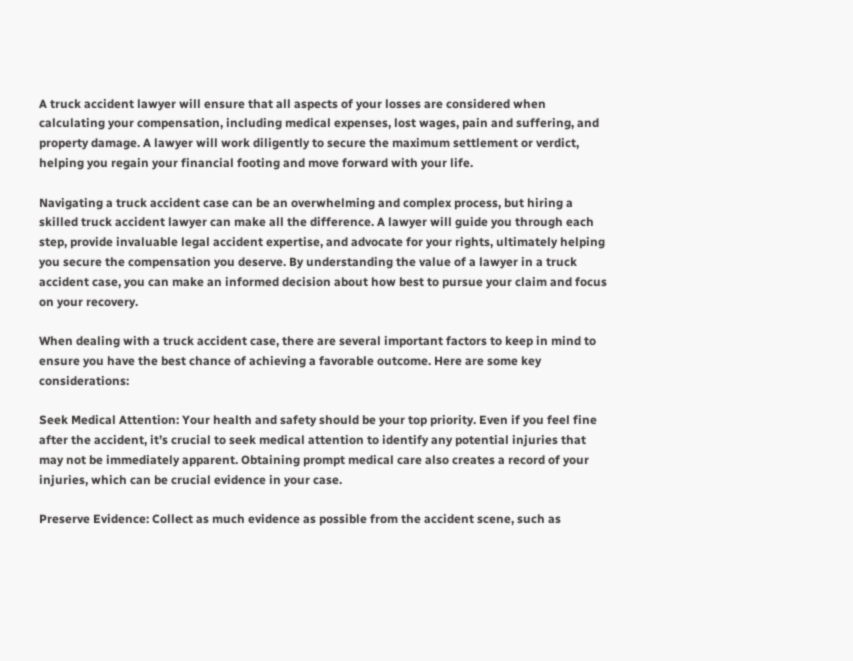A truck accident lawyer will ensure that all aspects of your losses are considered when calculating your compensation, including medical expenses, lost wages, pain and suffering, and property damage. A lawyer will work diligently to secure the maximum settlement or verdict, helping you regain your financial footing and move forward with your life.

Navigating a truck accident case can be an overwhelming and complex process, but hiring a skilled truck accident lawyer can make all the difference. A lawyer will guide you through each step, provide invaluable legal accident expertise, and advocate for your rights, ultimately helping you secure the compensation you deserve. By understanding the value of a lawyer in a truck accident case, you can make an informed decision about how best to pursue your claim and focus on your recovery.

When dealing with a truck accident case, there are several important factors to keep in mind to ensure you have the best chance of achieving a favorable outcome. Here are some key considerations:

Seek Medical Attention: Your health and safety should be your top priority. Even if you feel fine after the accident, it’s crucial to seek medical attention to identify any potential injuries that may not be immediately apparent. Obtaining prompt medical care also creates a record of your injuries, which can be crucial evidence in your case.

Preserve Evidence: Collect as much evidence as possible from the accident scene, such as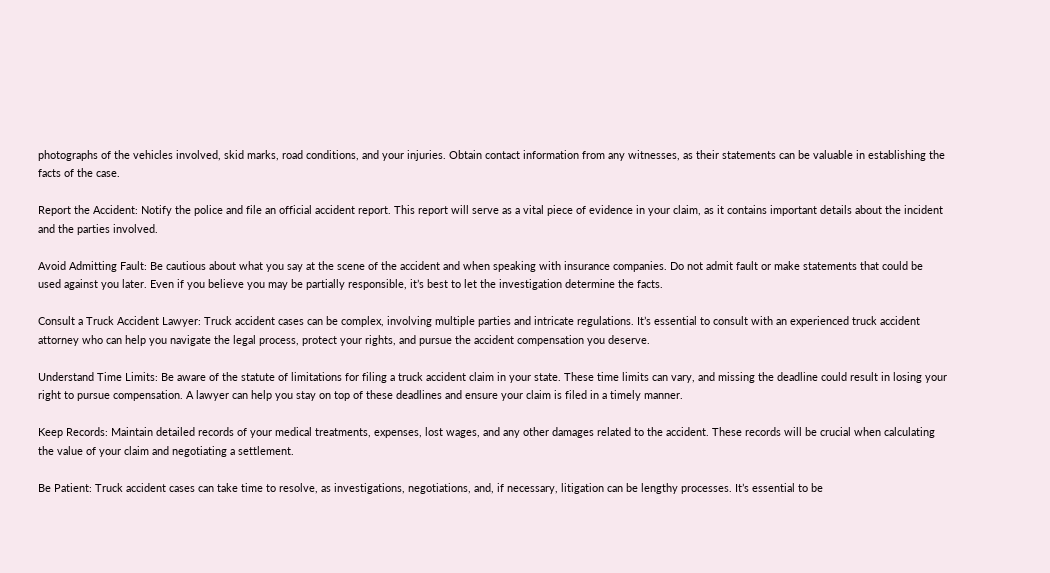photographs of the vehicles involved, skid marks, road conditions, and your injuries. Obtain contact information from any witnesses, as their statements can be valuable in establishing the facts of the case.

Report the Accident: Notify the police and file an official accident report. This report will serve as a vital piece of evidence in your claim, as it contains important details about the incident and the parties involved.

Avoid Admitting Fault: Be cautious about what you say at the scene of the accident and when speaking with insurance companies. Do not admit fault or make statements that could be used against you later. Even if you believe you may be partially responsible, it’s best to let the investigation determine the facts.

Consult a Truck Accident Lawyer: Truck accident cases can be complex, involving multiple parties and intricate regulations. It’s essential to consult with an experienced truck accident attorney who can help you navigate the legal process, protect your rights, and pursue the accident compensation you deserve.

Understand Time Limits: Be aware of the statute of limitations for filing a truck accident claim in your state. These time limits can vary, and missing the deadline could result in losing your right to pursue compensation. A lawyer can help you stay on top of these deadlines and ensure your claim is filed in a timely manner.

Keep Records: Maintain detailed records of your medical treatments, expenses, lost wages, and any other damages related to the accident. These records will be crucial when calculating the value of your claim and negotiating a settlement.

Be Patient: Truck accident cases can take time to resolve, as investigations, negotiations, and, if necessary, litigation can be lengthy processes. It’s essential to be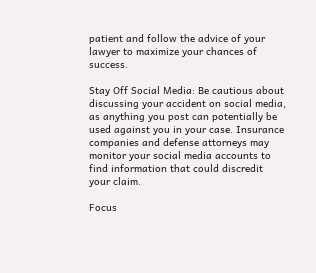patient and follow the advice of your lawyer to maximize your chances of success.

Stay Off Social Media: Be cautious about discussing your accident on social media, as anything you post can potentially be used against you in your case. Insurance companies and defense attorneys may monitor your social media accounts to find information that could discredit your claim.

Focus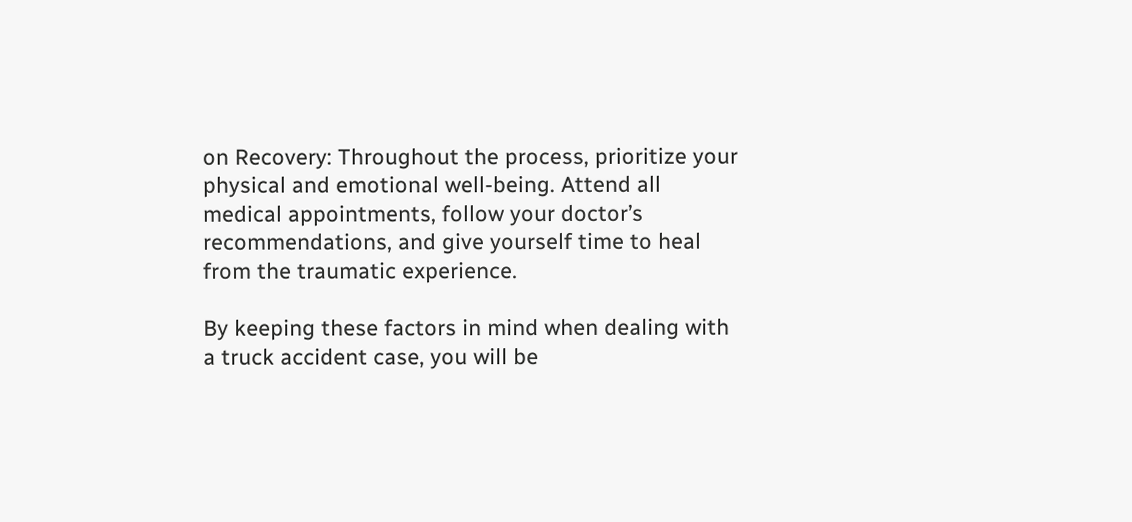on Recovery: Throughout the process, prioritize your physical and emotional well-being. Attend all medical appointments, follow your doctor’s recommendations, and give yourself time to heal from the traumatic experience.

By keeping these factors in mind when dealing with a truck accident case, you will be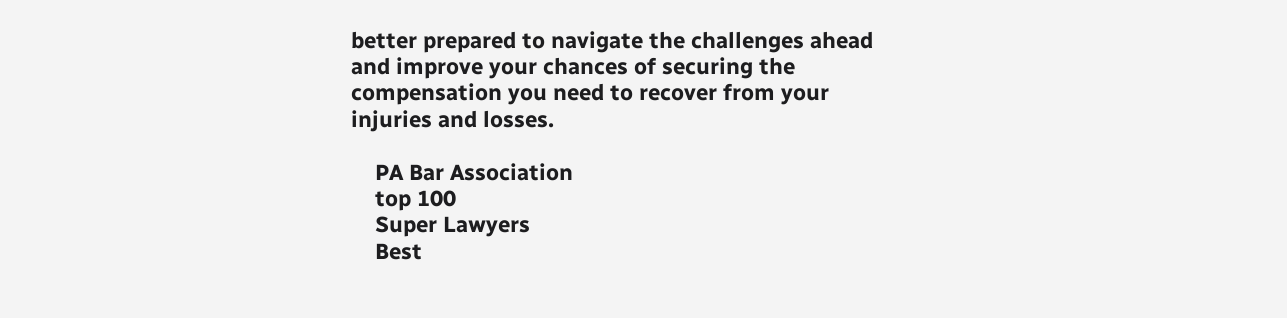better prepared to navigate the challenges ahead and improve your chances of securing the compensation you need to recover from your injuries and losses.

    PA Bar Association
    top 100
    Super Lawyers
    Best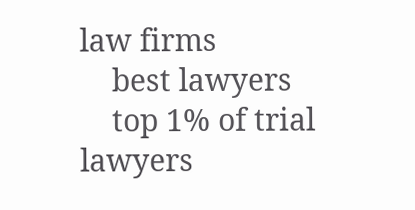law firms
    best lawyers
    top 1% of trial lawyers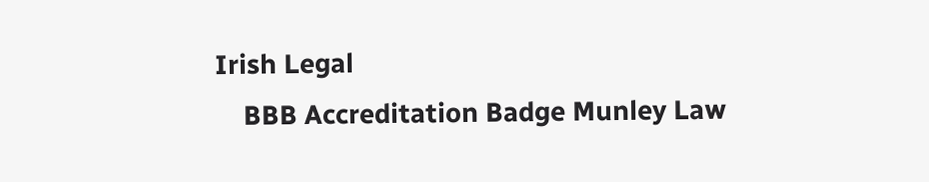Irish Legal
    BBB Accreditation Badge Munley Law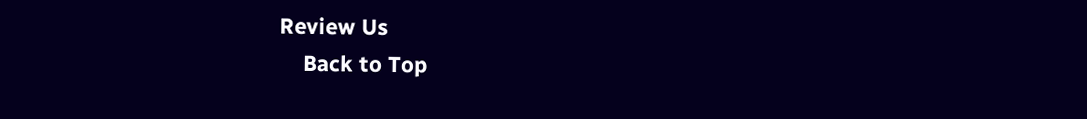Review Us
    Back to Top